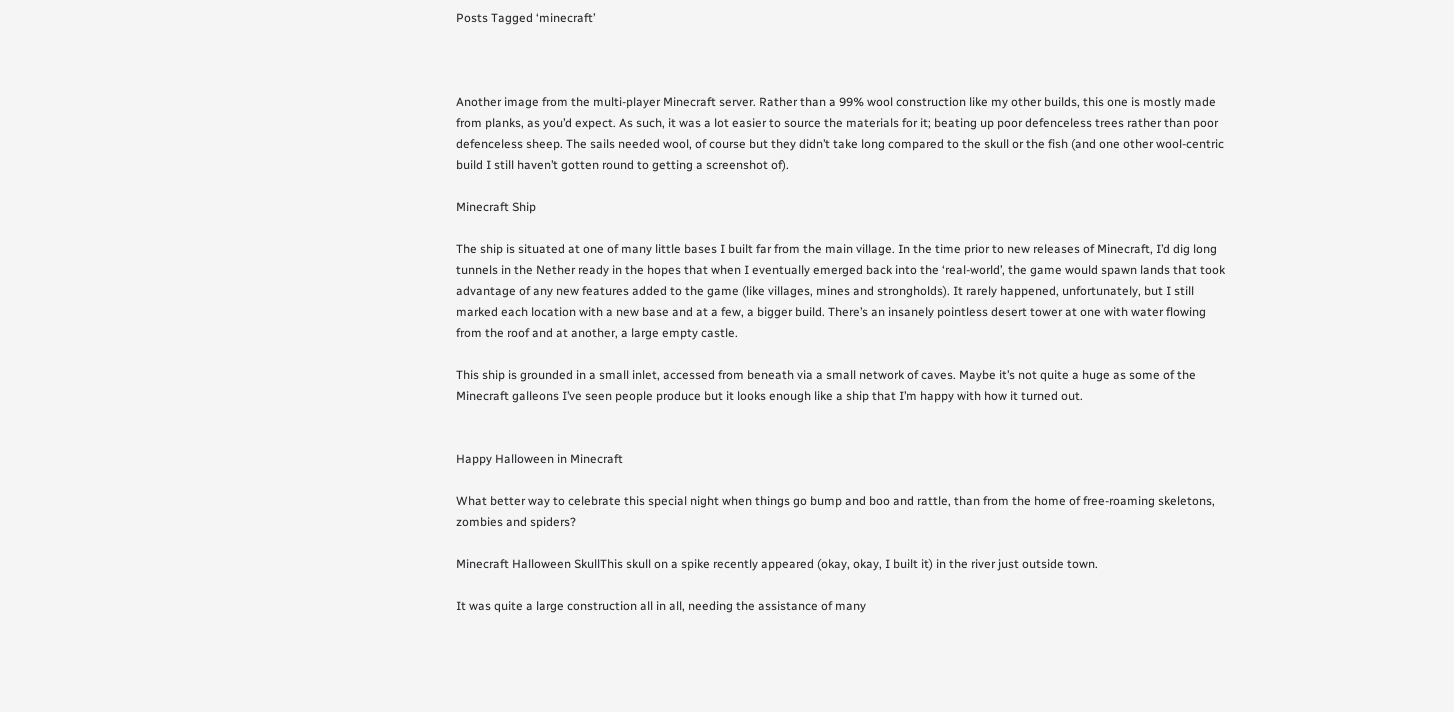Posts Tagged ‘minecraft’



Another image from the multi-player Minecraft server. Rather than a 99% wool construction like my other builds, this one is mostly made from planks, as you’d expect. As such, it was a lot easier to source the materials for it; beating up poor defenceless trees rather than poor defenceless sheep. The sails needed wool, of course but they didn’t take long compared to the skull or the fish (and one other wool-centric build I still haven’t gotten round to getting a screenshot of).

Minecraft Ship

The ship is situated at one of many little bases I built far from the main village. In the time prior to new releases of Minecraft, I’d dig long tunnels in the Nether ready in the hopes that when I eventually emerged back into the ‘real-world’, the game would spawn lands that took advantage of any new features added to the game (like villages, mines and strongholds). It rarely happened, unfortunately, but I still marked each location with a new base and at a few, a bigger build. There’s an insanely pointless desert tower at one with water flowing from the roof and at another, a large empty castle.

This ship is grounded in a small inlet, accessed from beneath via a small network of caves. Maybe it’s not quite a huge as some of the Minecraft galleons I’ve seen people produce but it looks enough like a ship that I’m happy with how it turned out.


Happy Halloween in Minecraft

What better way to celebrate this special night when things go bump and boo and rattle, than from the home of free-roaming skeletons, zombies and spiders?

Minecraft Halloween SkullThis skull on a spike recently appeared (okay, okay, I built it) in the river just outside town.

It was quite a large construction all in all, needing the assistance of many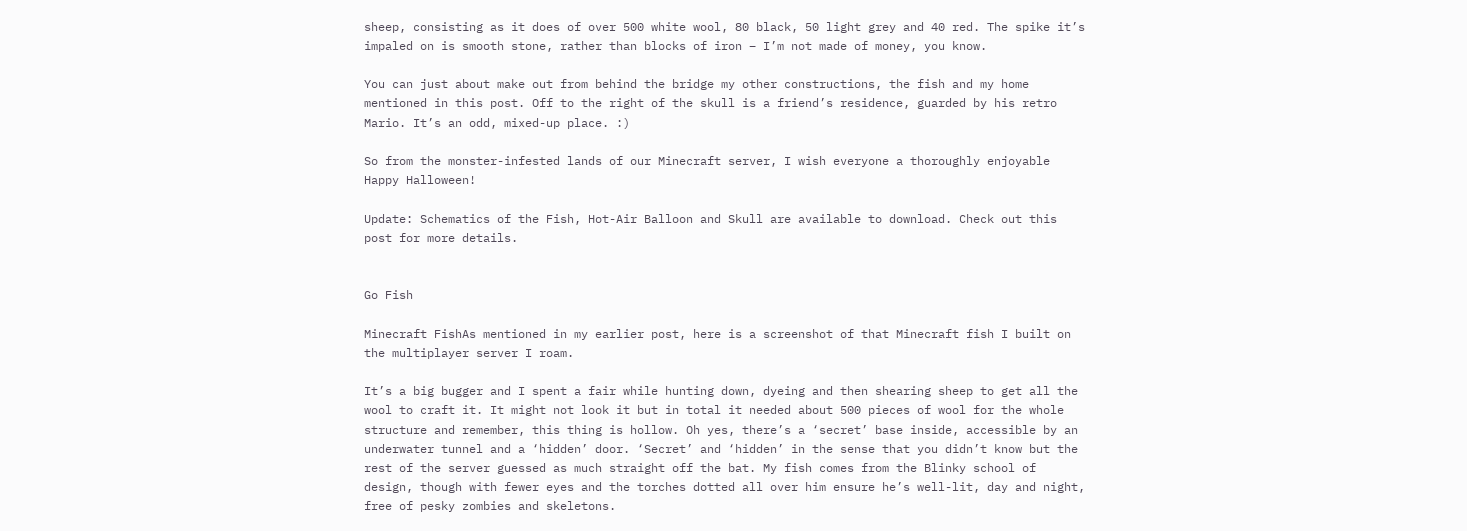sheep, consisting as it does of over 500 white wool, 80 black, 50 light grey and 40 red. The spike it’s impaled on is smooth stone, rather than blocks of iron – I’m not made of money, you know.

You can just about make out from behind the bridge my other constructions, the fish and my home mentioned in this post. Off to the right of the skull is a friend’s residence, guarded by his retro Mario. It’s an odd, mixed-up place. :)

So from the monster-infested lands of our Minecraft server, I wish everyone a thoroughly enjoyable Happy Halloween!

Update: Schematics of the Fish, Hot-Air Balloon and Skull are available to download. Check out this post for more details.


Go Fish

Minecraft FishAs mentioned in my earlier post, here is a screenshot of that Minecraft fish I built on the multiplayer server I roam.

It’s a big bugger and I spent a fair while hunting down, dyeing and then shearing sheep to get all the wool to craft it. It might not look it but in total it needed about 500 pieces of wool for the whole structure and remember, this thing is hollow. Oh yes, there’s a ‘secret’ base inside, accessible by an underwater tunnel and a ‘hidden’ door. ‘Secret’ and ‘hidden’ in the sense that you didn’t know but the rest of the server guessed as much straight off the bat. My fish comes from the Blinky school of design, though with fewer eyes and the torches dotted all over him ensure he’s well-lit, day and night, free of pesky zombies and skeletons.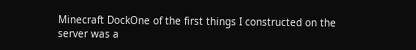Minecraft DockOne of the first things I constructed on the server was a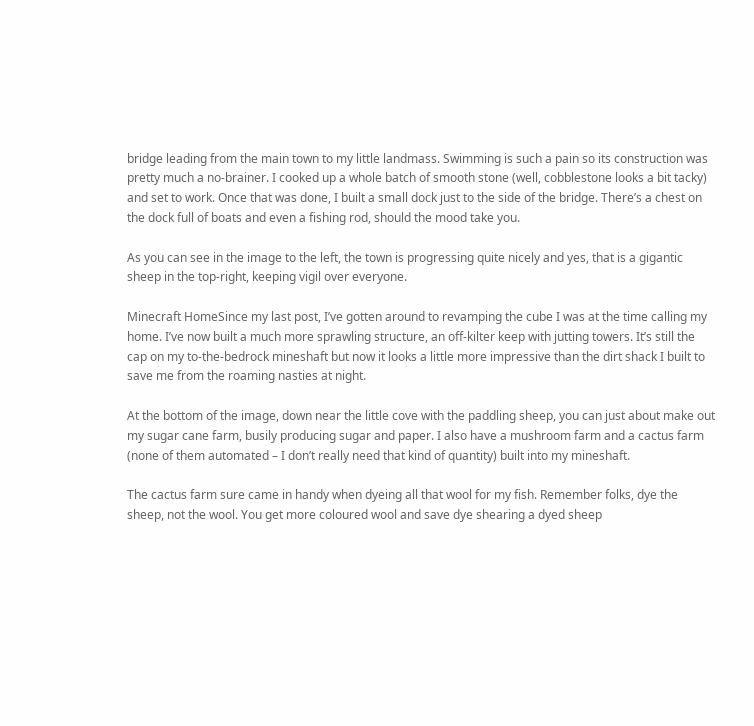bridge leading from the main town to my little landmass. Swimming is such a pain so its construction was pretty much a no-brainer. I cooked up a whole batch of smooth stone (well, cobblestone looks a bit tacky) and set to work. Once that was done, I built a small dock just to the side of the bridge. There’s a chest on the dock full of boats and even a fishing rod, should the mood take you.

As you can see in the image to the left, the town is progressing quite nicely and yes, that is a gigantic sheep in the top-right, keeping vigil over everyone.

Minecraft HomeSince my last post, I’ve gotten around to revamping the cube I was at the time calling my home. I’ve now built a much more sprawling structure, an off-kilter keep with jutting towers. It’s still the cap on my to-the-bedrock mineshaft but now it looks a little more impressive than the dirt shack I built to save me from the roaming nasties at night.

At the bottom of the image, down near the little cove with the paddling sheep, you can just about make out my sugar cane farm, busily producing sugar and paper. I also have a mushroom farm and a cactus farm (none of them automated – I don’t really need that kind of quantity) built into my mineshaft.

The cactus farm sure came in handy when dyeing all that wool for my fish. Remember folks, dye the sheep, not the wool. You get more coloured wool and save dye shearing a dyed sheep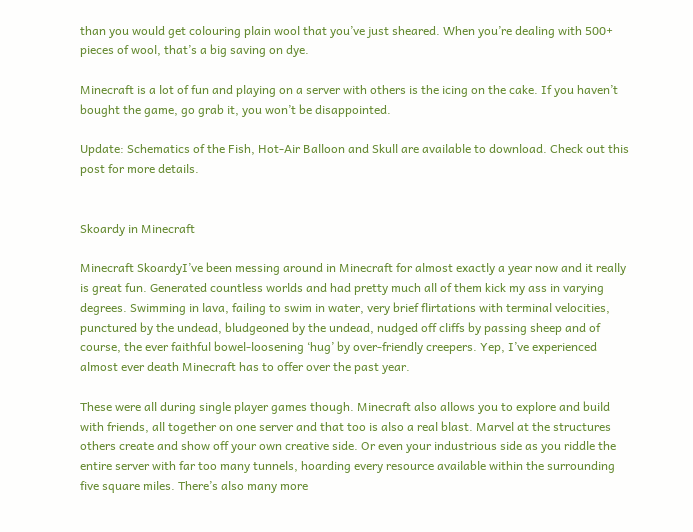than you would get colouring plain wool that you’ve just sheared. When you’re dealing with 500+ pieces of wool, that’s a big saving on dye.

Minecraft is a lot of fun and playing on a server with others is the icing on the cake. If you haven’t bought the game, go grab it, you won’t be disappointed.

Update: Schematics of the Fish, Hot-Air Balloon and Skull are available to download. Check out this post for more details.


Skoardy in Minecraft

Minecraft SkoardyI’ve been messing around in Minecraft for almost exactly a year now and it really is great fun. Generated countless worlds and had pretty much all of them kick my ass in varying degrees. Swimming in lava, failing to swim in water, very brief flirtations with terminal velocities, punctured by the undead, bludgeoned by the undead, nudged off cliffs by passing sheep and of course, the ever faithful bowel-loosening ‘hug’ by over-friendly creepers. Yep, I’ve experienced almost ever death Minecraft has to offer over the past year.

These were all during single player games though. Minecraft also allows you to explore and build with friends, all together on one server and that too is also a real blast. Marvel at the structures others create and show off your own creative side. Or even your industrious side as you riddle the entire server with far too many tunnels, hoarding every resource available within the surrounding five square miles. There’s also many more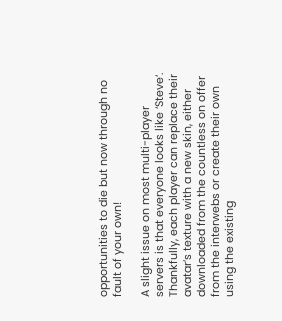opportunities to die but now through no fault of your own!

A slight issue on most multi-player servers is that everyone looks like ‘Steve‘. Thankfully, each player can replace their avatar’s texture with a new skin, either downloaded from the countless on offer from the interwebs or create their own using the existing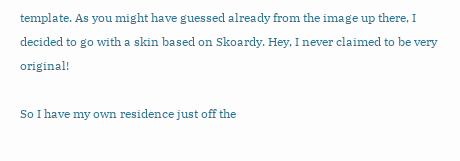template. As you might have guessed already from the image up there, I decided to go with a skin based on Skoardy. Hey, I never claimed to be very original!

So I have my own residence just off the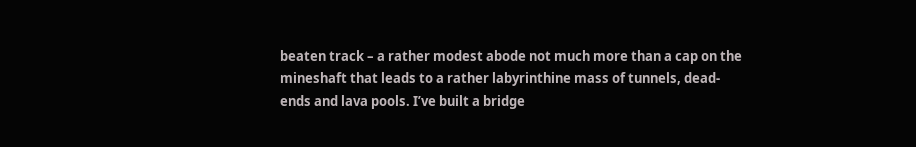beaten track – a rather modest abode not much more than a cap on the mineshaft that leads to a rather labyrinthine mass of tunnels, dead-ends and lava pools. I’ve built a bridge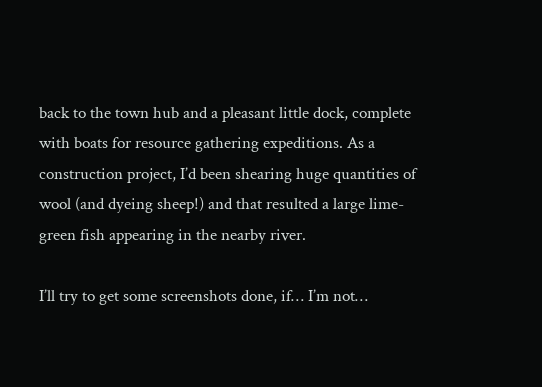back to the town hub and a pleasant little dock, complete with boats for resource gathering expeditions. As a construction project, I’d been shearing huge quantities of wool (and dyeing sheep!) and that resulted a large lime-green fish appearing in the nearby river.

I’ll try to get some screenshots done, if… I’m not…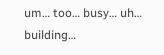um… too… busy… uh… building…